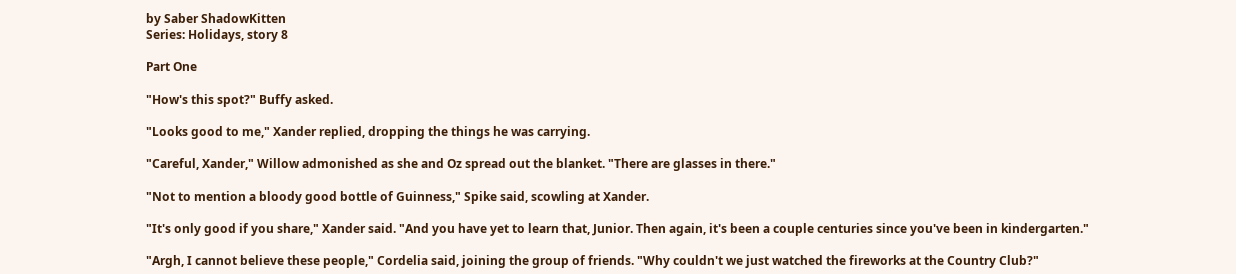by Saber ShadowKitten
Series: Holidays, story 8

Part One

"How's this spot?" Buffy asked.

"Looks good to me," Xander replied, dropping the things he was carrying.

"Careful, Xander," Willow admonished as she and Oz spread out the blanket. "There are glasses in there."

"Not to mention a bloody good bottle of Guinness," Spike said, scowling at Xander.

"It's only good if you share," Xander said. "And you have yet to learn that, Junior. Then again, it's been a couple centuries since you've been in kindergarten."

"Argh, I cannot believe these people," Cordelia said, joining the group of friends. "Why couldn't we just watched the fireworks at the Country Club?"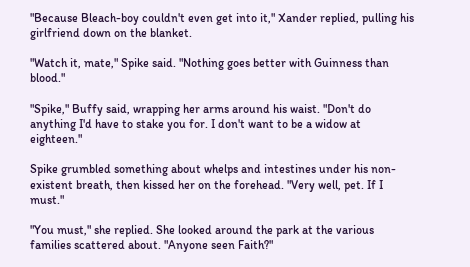"Because Bleach-boy couldn't even get into it," Xander replied, pulling his girlfriend down on the blanket.

"Watch it, mate," Spike said. "Nothing goes better with Guinness than blood."

"Spike," Buffy said, wrapping her arms around his waist. "Don't do anything I'd have to stake you for. I don't want to be a widow at eighteen."

Spike grumbled something about whelps and intestines under his non-existent breath, then kissed her on the forehead. "Very well, pet. If I must."

"You must," she replied. She looked around the park at the various families scattered about. "Anyone seen Faith?"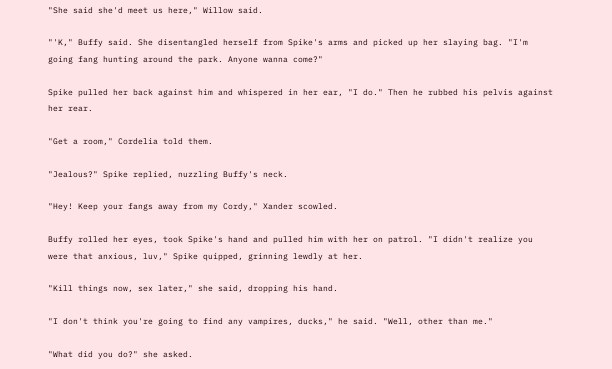"She said she'd meet us here," Willow said.

"'K," Buffy said. She disentangled herself from Spike's arms and picked up her slaying bag. "I'm going fang hunting around the park. Anyone wanna come?"

Spike pulled her back against him and whispered in her ear, "I do." Then he rubbed his pelvis against her rear.

"Get a room," Cordelia told them.

"Jealous?" Spike replied, nuzzling Buffy's neck.

"Hey! Keep your fangs away from my Cordy," Xander scowled.

Buffy rolled her eyes, took Spike's hand and pulled him with her on patrol. "I didn't realize you were that anxious, luv," Spike quipped, grinning lewdly at her.

"Kill things now, sex later," she said, dropping his hand.

"I don't think you're going to find any vampires, ducks," he said. "Well, other than me."

"What did you do?" she asked.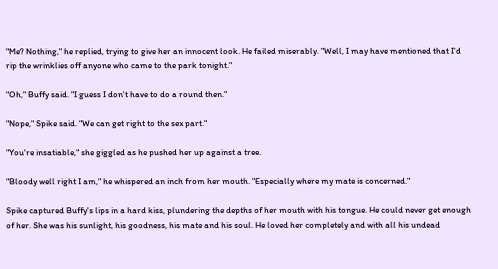"Me? Nothing," he replied, trying to give her an innocent look. He failed miserably. "Well, I may have mentioned that I'd rip the wrinklies off anyone who came to the park tonight."

"Oh," Buffy said. "I guess I don't have to do a round then."

"Nope," Spike said. "We can get right to the sex part."

"You're insatiable," she giggled as he pushed her up against a tree.

"Bloody well right I am," he whispered an inch from her mouth. "Especially where my mate is concerned."

Spike captured Buffy's lips in a hard kiss, plundering the depths of her mouth with his tongue. He could never get enough of her. She was his sunlight, his goodness, his mate and his soul. He loved her completely and with all his undead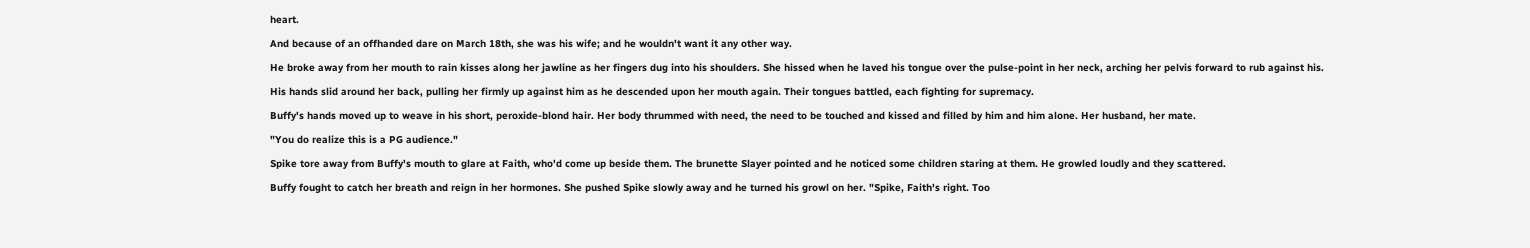heart.

And because of an offhanded dare on March 18th, she was his wife; and he wouldn't want it any other way.

He broke away from her mouth to rain kisses along her jawline as her fingers dug into his shoulders. She hissed when he laved his tongue over the pulse-point in her neck, arching her pelvis forward to rub against his.

His hands slid around her back, pulling her firmly up against him as he descended upon her mouth again. Their tongues battled, each fighting for supremacy.

Buffy's hands moved up to weave in his short, peroxide-blond hair. Her body thrummed with need, the need to be touched and kissed and filled by him and him alone. Her husband, her mate.

"You do realize this is a PG audience."

Spike tore away from Buffy's mouth to glare at Faith, who'd come up beside them. The brunette Slayer pointed and he noticed some children staring at them. He growled loudly and they scattered.

Buffy fought to catch her breath and reign in her hormones. She pushed Spike slowly away and he turned his growl on her. "Spike, Faith's right. Too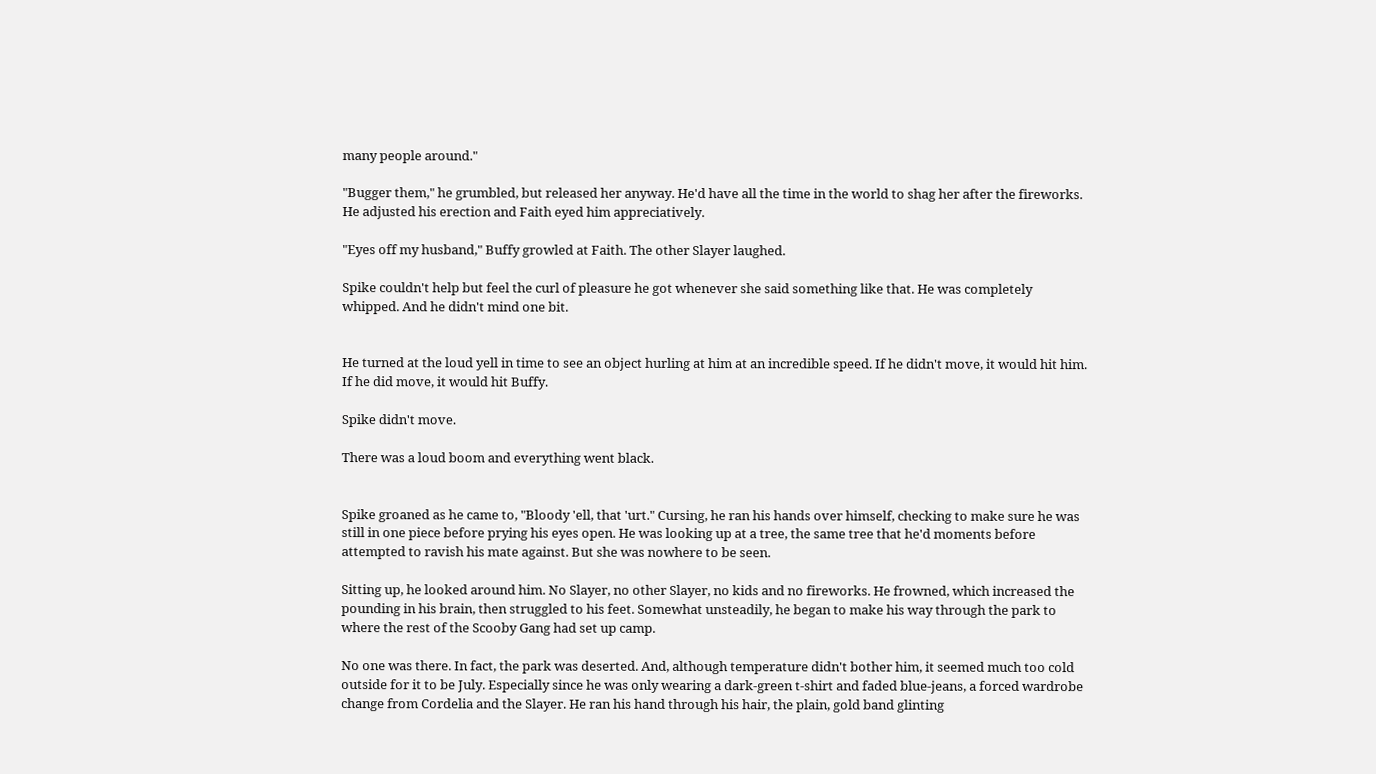many people around."

"Bugger them," he grumbled, but released her anyway. He'd have all the time in the world to shag her after the fireworks. He adjusted his erection and Faith eyed him appreciatively.

"Eyes off my husband," Buffy growled at Faith. The other Slayer laughed.

Spike couldn't help but feel the curl of pleasure he got whenever she said something like that. He was completely whipped. And he didn't mind one bit.


He turned at the loud yell in time to see an object hurling at him at an incredible speed. If he didn't move, it would hit him. If he did move, it would hit Buffy.

Spike didn't move.

There was a loud boom and everything went black.


Spike groaned as he came to, "Bloody 'ell, that 'urt." Cursing, he ran his hands over himself, checking to make sure he was still in one piece before prying his eyes open. He was looking up at a tree, the same tree that he'd moments before attempted to ravish his mate against. But she was nowhere to be seen.

Sitting up, he looked around him. No Slayer, no other Slayer, no kids and no fireworks. He frowned, which increased the pounding in his brain, then struggled to his feet. Somewhat unsteadily, he began to make his way through the park to where the rest of the Scooby Gang had set up camp.

No one was there. In fact, the park was deserted. And, although temperature didn't bother him, it seemed much too cold outside for it to be July. Especially since he was only wearing a dark-green t-shirt and faded blue-jeans, a forced wardrobe change from Cordelia and the Slayer. He ran his hand through his hair, the plain, gold band glinting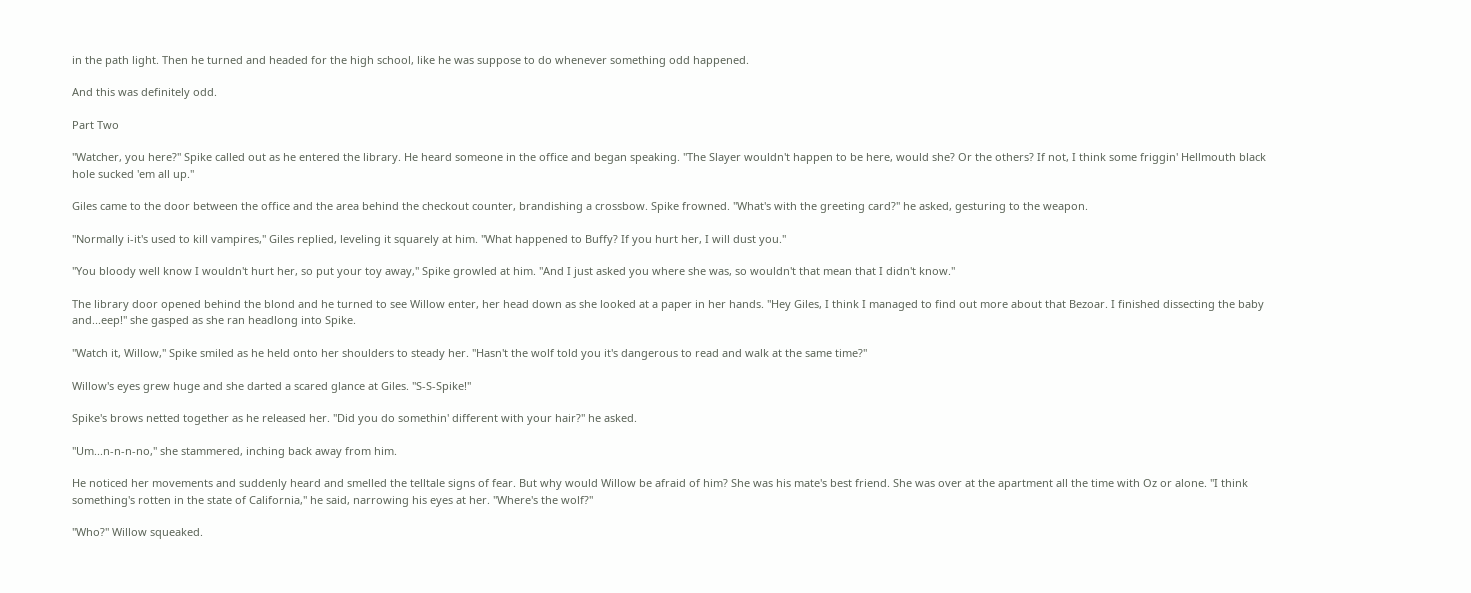in the path light. Then he turned and headed for the high school, like he was suppose to do whenever something odd happened.

And this was definitely odd.

Part Two

"Watcher, you here?" Spike called out as he entered the library. He heard someone in the office and began speaking. "The Slayer wouldn't happen to be here, would she? Or the others? If not, I think some friggin' Hellmouth black hole sucked 'em all up."

Giles came to the door between the office and the area behind the checkout counter, brandishing a crossbow. Spike frowned. "What's with the greeting card?" he asked, gesturing to the weapon.

"Normally i-it's used to kill vampires," Giles replied, leveling it squarely at him. "What happened to Buffy? If you hurt her, I will dust you."

"You bloody well know I wouldn't hurt her, so put your toy away," Spike growled at him. "And I just asked you where she was, so wouldn't that mean that I didn't know."

The library door opened behind the blond and he turned to see Willow enter, her head down as she looked at a paper in her hands. "Hey Giles, I think I managed to find out more about that Bezoar. I finished dissecting the baby and...eep!" she gasped as she ran headlong into Spike.

"Watch it, Willow," Spike smiled as he held onto her shoulders to steady her. "Hasn't the wolf told you it's dangerous to read and walk at the same time?"

Willow's eyes grew huge and she darted a scared glance at Giles. "S-S-Spike!"

Spike's brows netted together as he released her. "Did you do somethin' different with your hair?" he asked.

"Um...n-n-n-no," she stammered, inching back away from him.

He noticed her movements and suddenly heard and smelled the telltale signs of fear. But why would Willow be afraid of him? She was his mate's best friend. She was over at the apartment all the time with Oz or alone. "I think something's rotten in the state of California," he said, narrowing his eyes at her. "Where's the wolf?"

"Who?" Willow squeaked.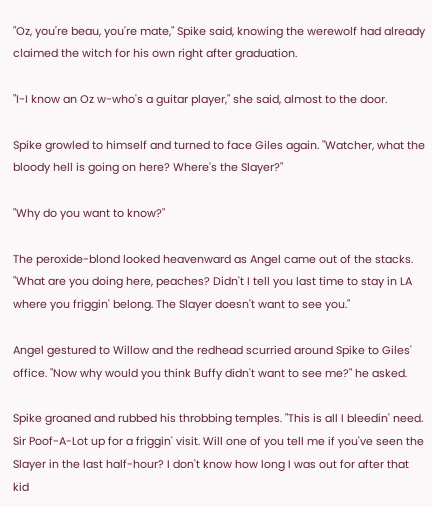"Oz, you're beau, you're mate," Spike said, knowing the werewolf had already claimed the witch for his own right after graduation.

"I-I know an Oz w-who's a guitar player," she said, almost to the door.

Spike growled to himself and turned to face Giles again. "Watcher, what the bloody hell is going on here? Where's the Slayer?"

"Why do you want to know?"

The peroxide-blond looked heavenward as Angel came out of the stacks. "What are you doing here, peaches? Didn't I tell you last time to stay in LA where you friggin' belong. The Slayer doesn't want to see you."

Angel gestured to Willow and the redhead scurried around Spike to Giles' office. "Now why would you think Buffy didn't want to see me?" he asked.

Spike groaned and rubbed his throbbing temples. "This is all I bleedin' need. Sir Poof-A-Lot up for a friggin' visit. Will one of you tell me if you've seen the Slayer in the last half-hour? I don't know how long I was out for after that kid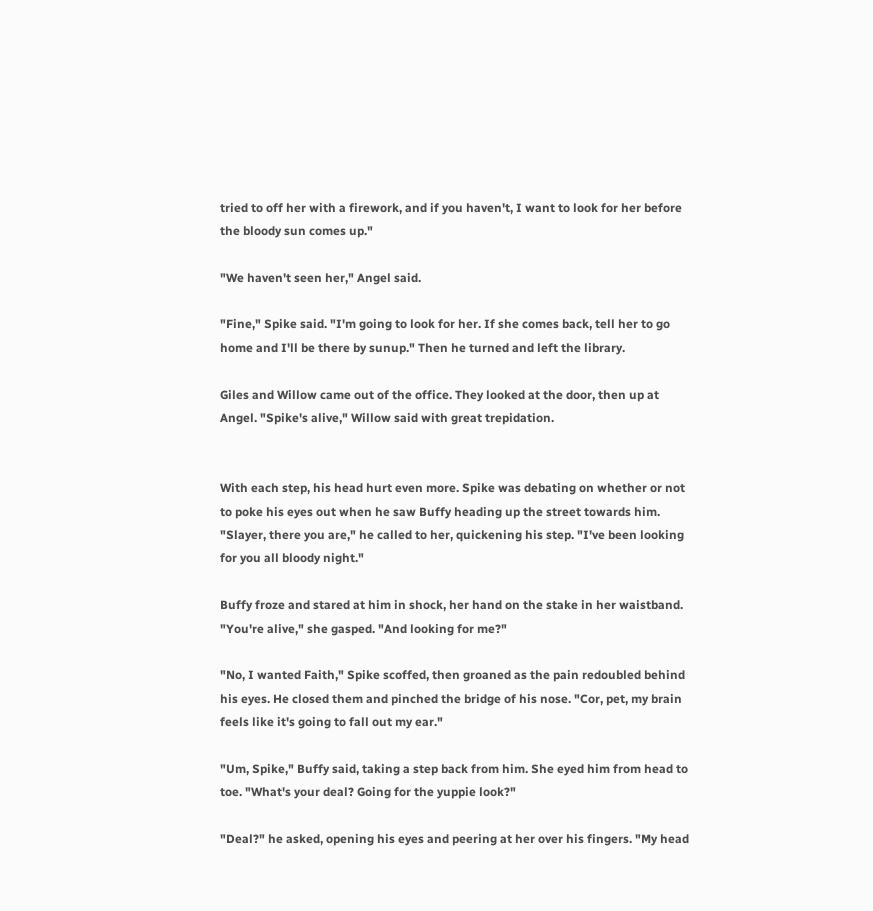tried to off her with a firework, and if you haven't, I want to look for her before the bloody sun comes up."

"We haven't seen her," Angel said.

"Fine," Spike said. "I'm going to look for her. If she comes back, tell her to go home and I'll be there by sunup." Then he turned and left the library.

Giles and Willow came out of the office. They looked at the door, then up at Angel. "Spike's alive," Willow said with great trepidation.


With each step, his head hurt even more. Spike was debating on whether or not to poke his eyes out when he saw Buffy heading up the street towards him. "Slayer, there you are," he called to her, quickening his step. "I've been looking for you all bloody night."

Buffy froze and stared at him in shock, her hand on the stake in her waistband. "You're alive," she gasped. "And looking for me?"

"No, I wanted Faith," Spike scoffed, then groaned as the pain redoubled behind his eyes. He closed them and pinched the bridge of his nose. "Cor, pet, my brain feels like it's going to fall out my ear."

"Um, Spike," Buffy said, taking a step back from him. She eyed him from head to toe. "What's your deal? Going for the yuppie look?"

"Deal?" he asked, opening his eyes and peering at her over his fingers. "My head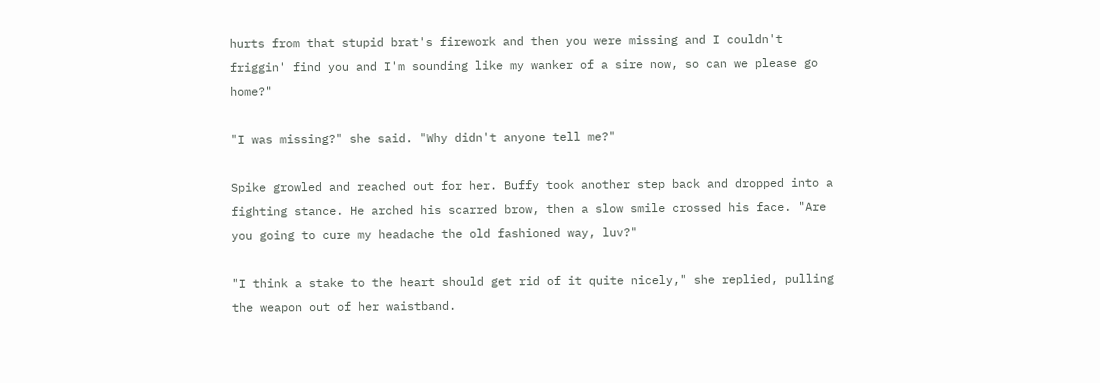hurts from that stupid brat's firework and then you were missing and I couldn't friggin' find you and I'm sounding like my wanker of a sire now, so can we please go home?"

"I was missing?" she said. "Why didn't anyone tell me?"

Spike growled and reached out for her. Buffy took another step back and dropped into a fighting stance. He arched his scarred brow, then a slow smile crossed his face. "Are you going to cure my headache the old fashioned way, luv?"

"I think a stake to the heart should get rid of it quite nicely," she replied, pulling the weapon out of her waistband.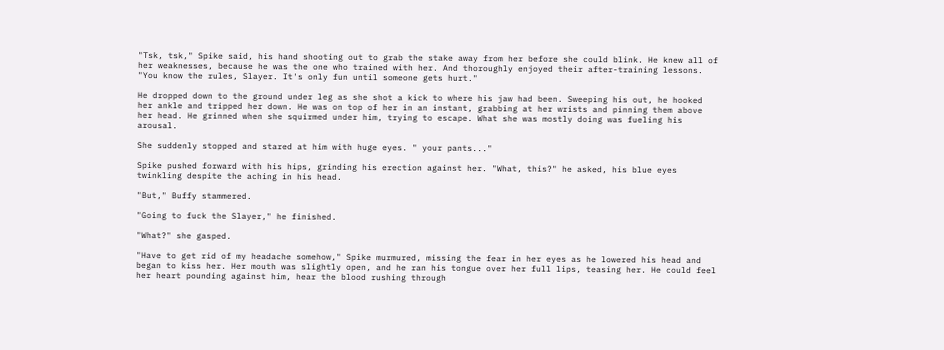"Tsk, tsk," Spike said, his hand shooting out to grab the stake away from her before she could blink. He knew all of her weaknesses, because he was the one who trained with her. And thoroughly enjoyed their after-training lessons. "You know the rules, Slayer. It's only fun until someone gets hurt."

He dropped down to the ground under leg as she shot a kick to where his jaw had been. Sweeping his out, he hooked her ankle and tripped her down. He was on top of her in an instant, grabbing at her wrists and pinning them above her head. He grinned when she squirmed under him, trying to escape. What she was mostly doing was fueling his arousal.

She suddenly stopped and stared at him with huge eyes. " your pants..."

Spike pushed forward with his hips, grinding his erection against her. "What, this?" he asked, his blue eyes twinkling despite the aching in his head.

"But," Buffy stammered.

"Going to fuck the Slayer," he finished.

"What?" she gasped.

"Have to get rid of my headache somehow," Spike murmured, missing the fear in her eyes as he lowered his head and began to kiss her. Her mouth was slightly open, and he ran his tongue over her full lips, teasing her. He could feel her heart pounding against him, hear the blood rushing through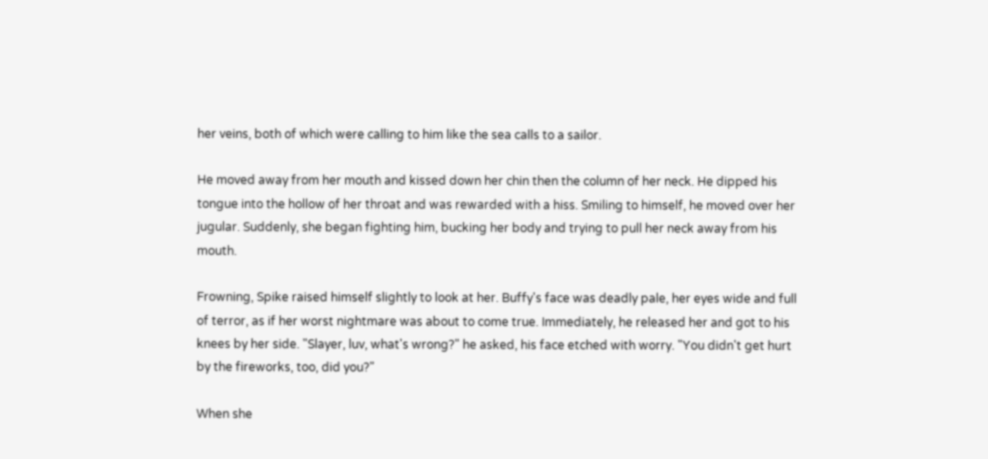her veins, both of which were calling to him like the sea calls to a sailor.

He moved away from her mouth and kissed down her chin then the column of her neck. He dipped his tongue into the hollow of her throat and was rewarded with a hiss. Smiling to himself, he moved over her jugular. Suddenly, she began fighting him, bucking her body and trying to pull her neck away from his mouth.

Frowning, Spike raised himself slightly to look at her. Buffy's face was deadly pale, her eyes wide and full of terror, as if her worst nightmare was about to come true. Immediately, he released her and got to his knees by her side. "Slayer, luv, what's wrong?" he asked, his face etched with worry. "You didn't get hurt by the fireworks, too, did you?"

When she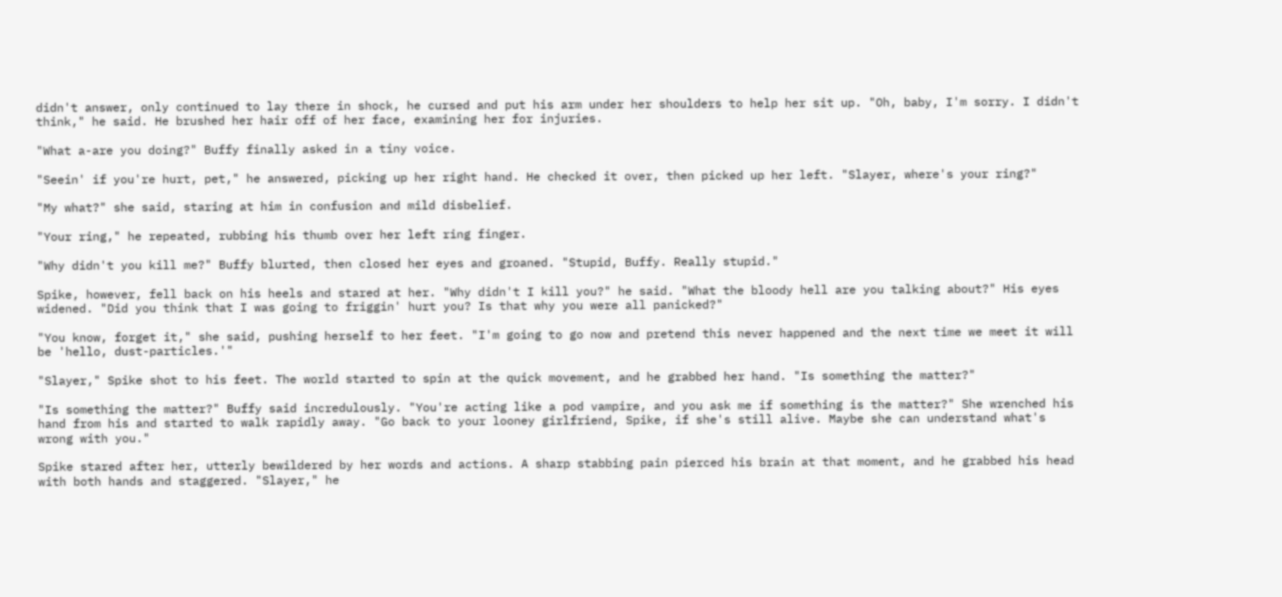didn't answer, only continued to lay there in shock, he cursed and put his arm under her shoulders to help her sit up. "Oh, baby, I'm sorry. I didn't think," he said. He brushed her hair off of her face, examining her for injuries.

"What a-are you doing?" Buffy finally asked in a tiny voice.

"Seein' if you're hurt, pet," he answered, picking up her right hand. He checked it over, then picked up her left. "Slayer, where's your ring?"

"My what?" she said, staring at him in confusion and mild disbelief.

"Your ring," he repeated, rubbing his thumb over her left ring finger.

"Why didn't you kill me?" Buffy blurted, then closed her eyes and groaned. "Stupid, Buffy. Really stupid."

Spike, however, fell back on his heels and stared at her. "Why didn't I kill you?" he said. "What the bloody hell are you talking about?" His eyes widened. "Did you think that I was going to friggin' hurt you? Is that why you were all panicked?"

"You know, forget it," she said, pushing herself to her feet. "I'm going to go now and pretend this never happened and the next time we meet it will be 'hello, dust-particles.'"

"Slayer," Spike shot to his feet. The world started to spin at the quick movement, and he grabbed her hand. "Is something the matter?"

"Is something the matter?" Buffy said incredulously. "You're acting like a pod vampire, and you ask me if something is the matter?" She wrenched his hand from his and started to walk rapidly away. "Go back to your looney girlfriend, Spike, if she's still alive. Maybe she can understand what's wrong with you."

Spike stared after her, utterly bewildered by her words and actions. A sharp stabbing pain pierced his brain at that moment, and he grabbed his head with both hands and staggered. "Slayer," he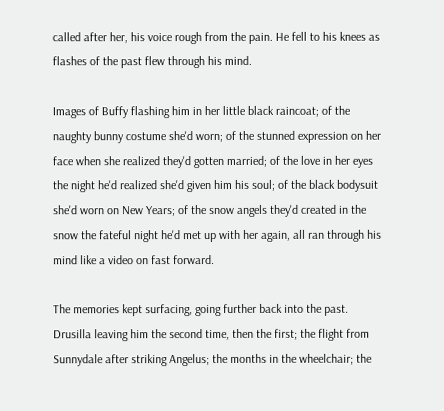called after her, his voice rough from the pain. He fell to his knees as flashes of the past flew through his mind.

Images of Buffy flashing him in her little black raincoat; of the naughty bunny costume she'd worn; of the stunned expression on her face when she realized they'd gotten married; of the love in her eyes the night he'd realized she'd given him his soul; of the black bodysuit she'd worn on New Years; of the snow angels they'd created in the snow the fateful night he'd met up with her again, all ran through his mind like a video on fast forward.

The memories kept surfacing, going further back into the past. Drusilla leaving him the second time, then the first; the flight from Sunnydale after striking Angelus; the months in the wheelchair; the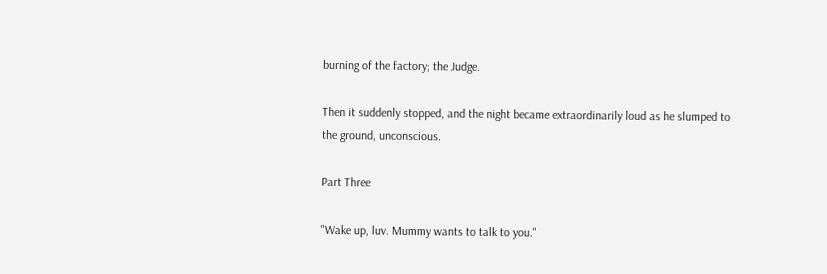burning of the factory; the Judge.

Then it suddenly stopped, and the night became extraordinarily loud as he slumped to the ground, unconscious.

Part Three

"Wake up, luv. Mummy wants to talk to you."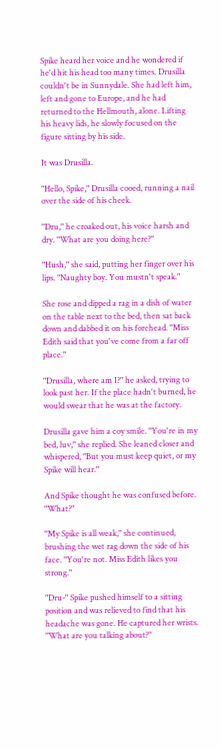Spike heard her voice and he wondered if he'd hit his head too many times. Drusilla couldn't be in Sunnydale. She had left him, left and gone to Europe, and he had returned to the Hellmouth, alone. Lifting his heavy lids, he slowly focused on the figure sitting by his side.

It was Drusilla.

"Hello, Spike," Drusilla cooed, running a nail over the side of his cheek.

"Dru," he croaked out, his voice harsh and dry. "What are you doing here?"

"Hush," she said, putting her finger over his lips. "Naughty boy. You mustn't speak."

She rose and dipped a rag in a dish of water on the table next to the bed, then sat back down and dabbed it on his forehead. "Miss Edith said that you've come from a far off place."

"Drusilla, where am I?" he asked, trying to look past her. If the place hadn't burned, he would swear that he was at the factory.

Drusilla gave him a coy smile. "You're in my bed, luv," she replied. She leaned closer and whispered, "But you must keep quiet, or my Spike will hear."

And Spike thought he was confused before. "What?"

"My Spike is all weak," she continued, brushing the wet rag down the side of his face. "You're not. Miss Edith likes you strong."

"Dru-" Spike pushed himself to a sitting position and was relieved to find that his headache was gone. He captured her wrists. "What are you talking about?"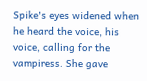Spike's eyes widened when he heard the voice, his voice, calling for the vampiress. She gave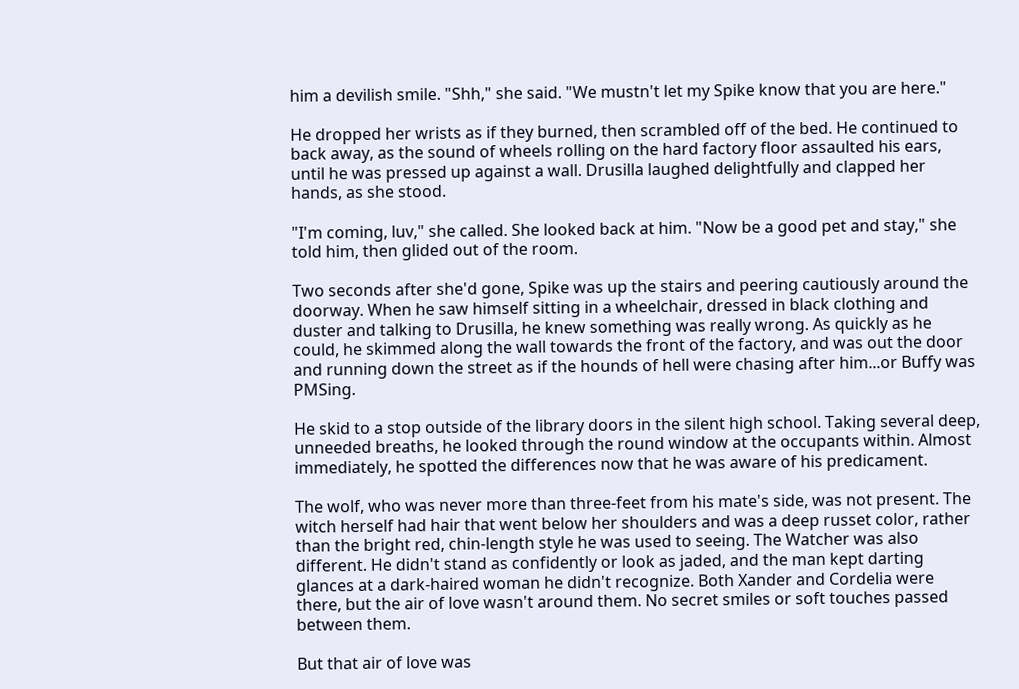him a devilish smile. "Shh," she said. "We mustn't let my Spike know that you are here."

He dropped her wrists as if they burned, then scrambled off of the bed. He continued to back away, as the sound of wheels rolling on the hard factory floor assaulted his ears, until he was pressed up against a wall. Drusilla laughed delightfully and clapped her hands, as she stood.

"I'm coming, luv," she called. She looked back at him. "Now be a good pet and stay," she told him, then glided out of the room.

Two seconds after she'd gone, Spike was up the stairs and peering cautiously around the doorway. When he saw himself sitting in a wheelchair, dressed in black clothing and duster and talking to Drusilla, he knew something was really wrong. As quickly as he could, he skimmed along the wall towards the front of the factory, and was out the door and running down the street as if the hounds of hell were chasing after him...or Buffy was PMSing.

He skid to a stop outside of the library doors in the silent high school. Taking several deep, unneeded breaths, he looked through the round window at the occupants within. Almost immediately, he spotted the differences now that he was aware of his predicament.

The wolf, who was never more than three-feet from his mate's side, was not present. The witch herself had hair that went below her shoulders and was a deep russet color, rather than the bright red, chin-length style he was used to seeing. The Watcher was also different. He didn't stand as confidently or look as jaded, and the man kept darting glances at a dark-haired woman he didn't recognize. Both Xander and Cordelia were there, but the air of love wasn't around them. No secret smiles or soft touches passed between them.

But that air of love was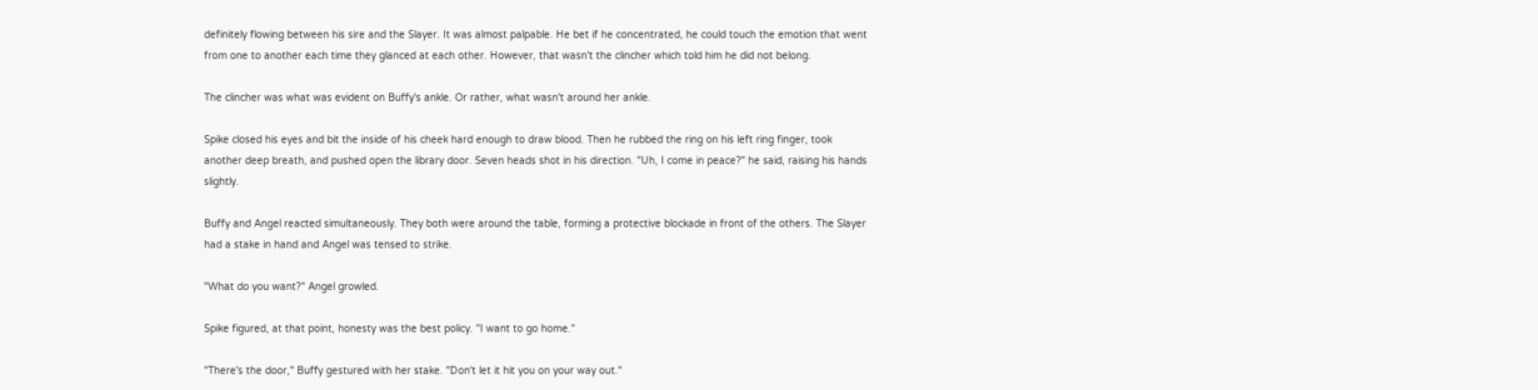definitely flowing between his sire and the Slayer. It was almost palpable. He bet if he concentrated, he could touch the emotion that went from one to another each time they glanced at each other. However, that wasn't the clincher which told him he did not belong.

The clincher was what was evident on Buffy's ankle. Or rather, what wasn't around her ankle.

Spike closed his eyes and bit the inside of his cheek hard enough to draw blood. Then he rubbed the ring on his left ring finger, took another deep breath, and pushed open the library door. Seven heads shot in his direction. "Uh, I come in peace?" he said, raising his hands slightly.

Buffy and Angel reacted simultaneously. They both were around the table, forming a protective blockade in front of the others. The Slayer had a stake in hand and Angel was tensed to strike.

"What do you want?" Angel growled.

Spike figured, at that point, honesty was the best policy. "I want to go home."

"There's the door," Buffy gestured with her stake. "Don't let it hit you on your way out."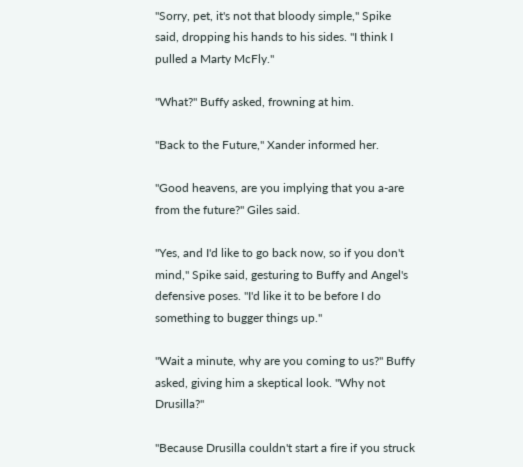"Sorry, pet, it's not that bloody simple," Spike said, dropping his hands to his sides. "I think I pulled a Marty McFly."

"What?" Buffy asked, frowning at him.

"Back to the Future," Xander informed her.

"Good heavens, are you implying that you a-are from the future?" Giles said.

"Yes, and I'd like to go back now, so if you don't mind," Spike said, gesturing to Buffy and Angel's defensive poses. "I'd like it to be before I do something to bugger things up."

"Wait a minute, why are you coming to us?" Buffy asked, giving him a skeptical look. "Why not Drusilla?"

"Because Drusilla couldn't start a fire if you struck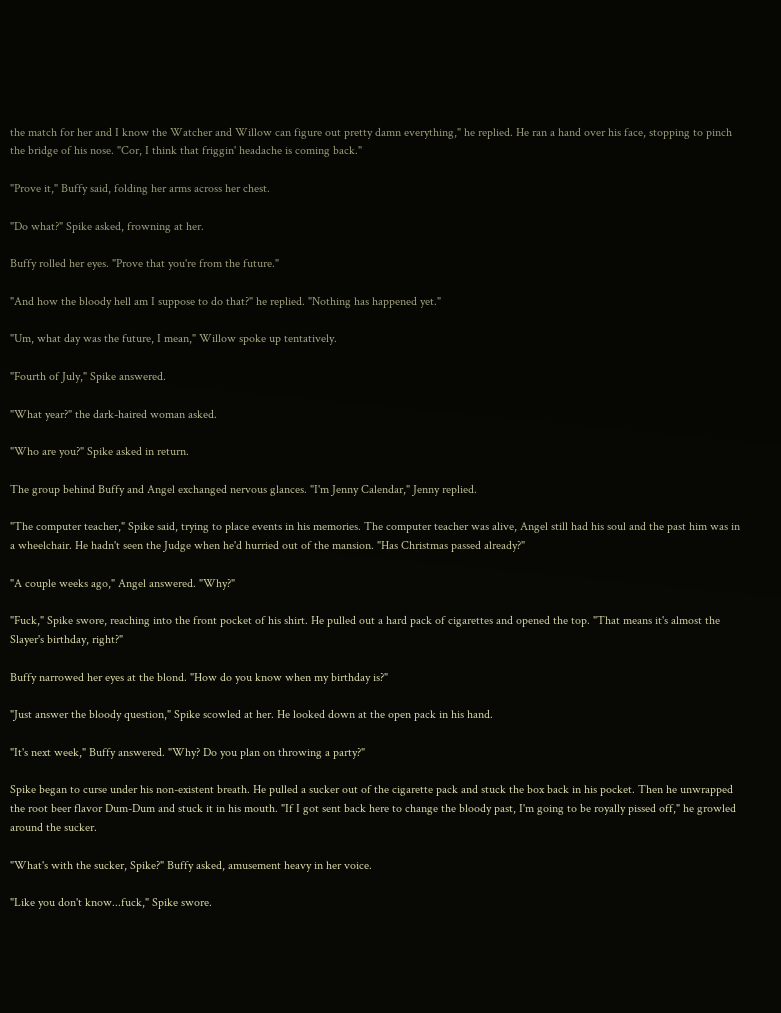the match for her and I know the Watcher and Willow can figure out pretty damn everything," he replied. He ran a hand over his face, stopping to pinch the bridge of his nose. "Cor, I think that friggin' headache is coming back."

"Prove it," Buffy said, folding her arms across her chest.

"Do what?" Spike asked, frowning at her.

Buffy rolled her eyes. "Prove that you're from the future."

"And how the bloody hell am I suppose to do that?" he replied. "Nothing has happened yet."

"Um, what day was the future, I mean," Willow spoke up tentatively.

"Fourth of July," Spike answered.

"What year?" the dark-haired woman asked.

"Who are you?" Spike asked in return.

The group behind Buffy and Angel exchanged nervous glances. "I'm Jenny Calendar," Jenny replied.

"The computer teacher," Spike said, trying to place events in his memories. The computer teacher was alive, Angel still had his soul and the past him was in a wheelchair. He hadn't seen the Judge when he'd hurried out of the mansion. "Has Christmas passed already?"

"A couple weeks ago," Angel answered. "Why?"

"Fuck," Spike swore, reaching into the front pocket of his shirt. He pulled out a hard pack of cigarettes and opened the top. "That means it's almost the Slayer's birthday, right?"

Buffy narrowed her eyes at the blond. "How do you know when my birthday is?"

"Just answer the bloody question," Spike scowled at her. He looked down at the open pack in his hand.

"It's next week," Buffy answered. "Why? Do you plan on throwing a party?"

Spike began to curse under his non-existent breath. He pulled a sucker out of the cigarette pack and stuck the box back in his pocket. Then he unwrapped the root beer flavor Dum-Dum and stuck it in his mouth. "If I got sent back here to change the bloody past, I'm going to be royally pissed off," he growled around the sucker.

"What's with the sucker, Spike?" Buffy asked, amusement heavy in her voice.

"Like you don't know...fuck," Spike swore.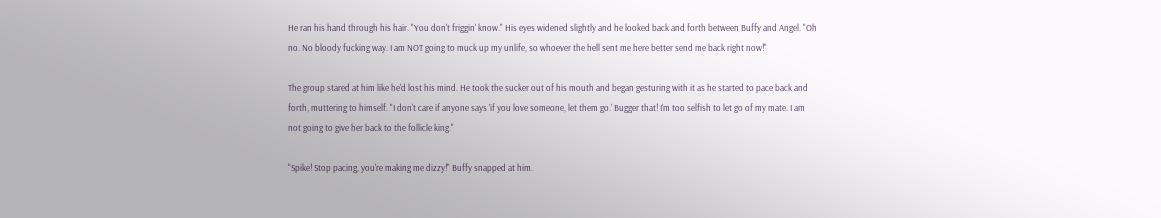He ran his hand through his hair. "You don't friggin' know." His eyes widened slightly and he looked back and forth between Buffy and Angel. "Oh no. No bloody fucking way. I am NOT going to muck up my unlife, so whoever the hell sent me here better send me back right now!"

The group stared at him like he'd lost his mind. He took the sucker out of his mouth and began gesturing with it as he started to pace back and forth, muttering to himself. "I don't care if anyone says 'if you love someone, let them go.' Bugger that! I'm too selfish to let go of my mate. I am not going to give her back to the follicle king."

"Spike! Stop pacing, you're making me dizzy!" Buffy snapped at him.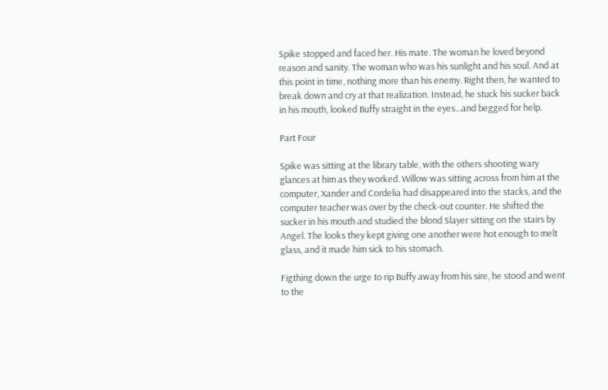Spike stopped and faced her. His mate. The woman he loved beyond reason and sanity. The woman who was his sunlight and his soul. And at this point in time, nothing more than his enemy. Right then, he wanted to break down and cry at that realization. Instead, he stuck his sucker back in his mouth, looked Buffy straight in the eyes...and begged for help.

Part Four

Spike was sitting at the library table, with the others shooting wary glances at him as they worked. Willow was sitting across from him at the computer, Xander and Cordelia had disappeared into the stacks, and the computer teacher was over by the check-out counter. He shifted the sucker in his mouth and studied the blond Slayer sitting on the stairs by Angel. The looks they kept giving one another were hot enough to melt glass, and it made him sick to his stomach.

Figthing down the urge to rip Buffy away from his sire, he stood and went to the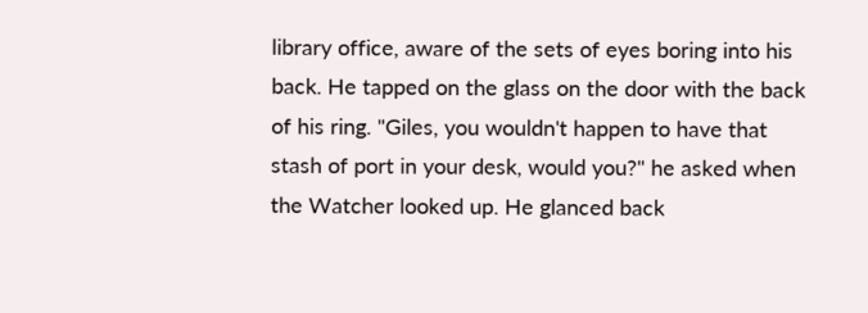library office, aware of the sets of eyes boring into his back. He tapped on the glass on the door with the back of his ring. "Giles, you wouldn't happen to have that stash of port in your desk, would you?" he asked when the Watcher looked up. He glanced back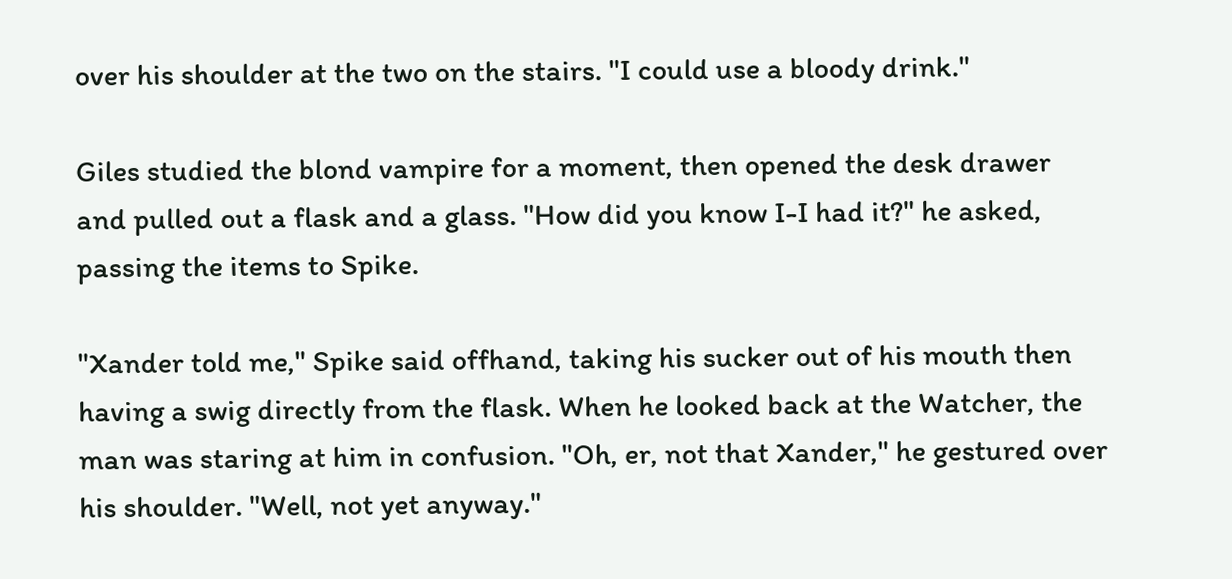over his shoulder at the two on the stairs. "I could use a bloody drink."

Giles studied the blond vampire for a moment, then opened the desk drawer and pulled out a flask and a glass. "How did you know I-I had it?" he asked, passing the items to Spike.

"Xander told me," Spike said offhand, taking his sucker out of his mouth then having a swig directly from the flask. When he looked back at the Watcher, the man was staring at him in confusion. "Oh, er, not that Xander," he gestured over his shoulder. "Well, not yet anyway."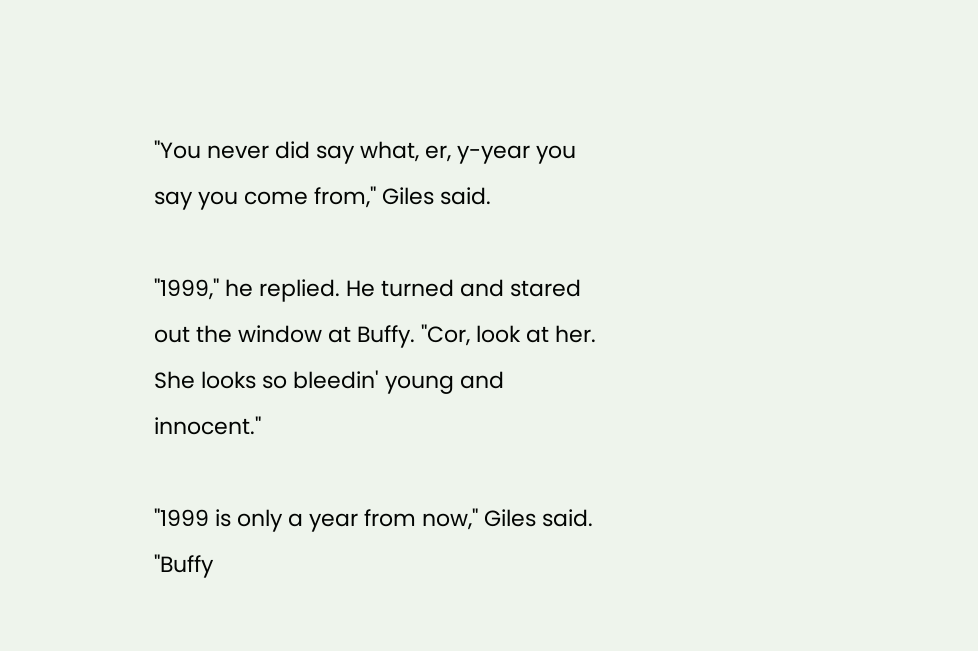"You never did say what, er, y-year you say you come from," Giles said.

"1999," he replied. He turned and stared out the window at Buffy. "Cor, look at her. She looks so bleedin' young and innocent."

"1999 is only a year from now," Giles said. "Buffy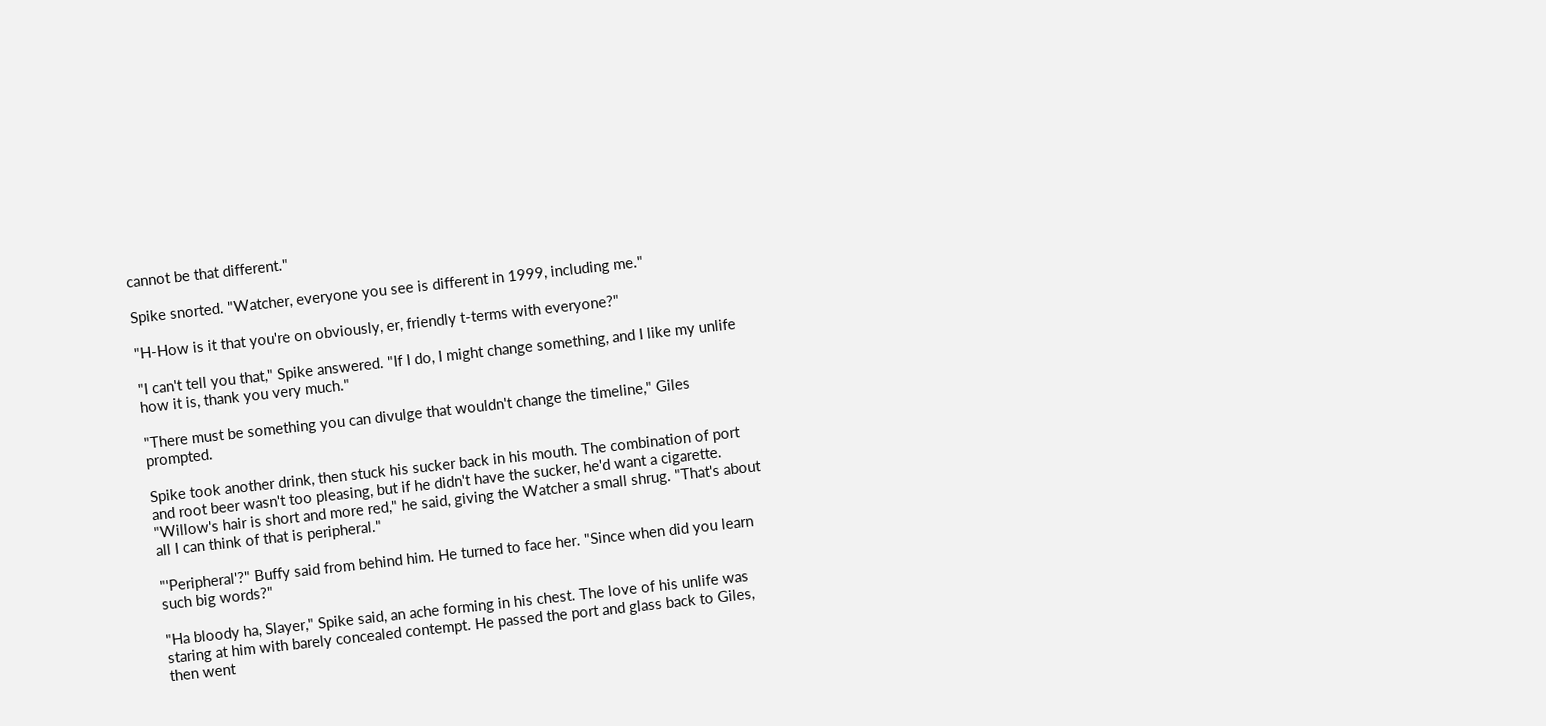cannot be that different."

Spike snorted. "Watcher, everyone you see is different in 1999, including me."

"H-How is it that you're on obviously, er, friendly t-terms with everyone?"

"I can't tell you that," Spike answered. "If I do, I might change something, and I like my unlife how it is, thank you very much."

"There must be something you can divulge that wouldn't change the timeline," Giles prompted.

Spike took another drink, then stuck his sucker back in his mouth. The combination of port and root beer wasn't too pleasing, but if he didn't have the sucker, he'd want a cigarette. "Willow's hair is short and more red," he said, giving the Watcher a small shrug. "That's about all I can think of that is peripheral."

"'Peripheral'?" Buffy said from behind him. He turned to face her. "Since when did you learn such big words?"

"Ha bloody ha, Slayer," Spike said, an ache forming in his chest. The love of his unlife was staring at him with barely concealed contempt. He passed the port and glass back to Giles, then went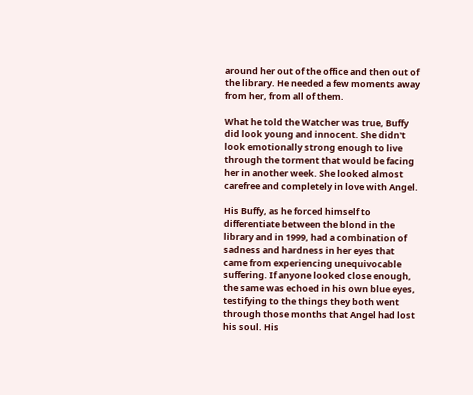around her out of the office and then out of the library. He needed a few moments away from her, from all of them.

What he told the Watcher was true, Buffy did look young and innocent. She didn't look emotionally strong enough to live through the torment that would be facing her in another week. She looked almost carefree and completely in love with Angel.

His Buffy, as he forced himself to differentiate between the blond in the library and in 1999, had a combination of sadness and hardness in her eyes that came from experiencing unequivocable suffering. If anyone looked close enough, the same was echoed in his own blue eyes, testifying to the things they both went through those months that Angel had lost his soul. His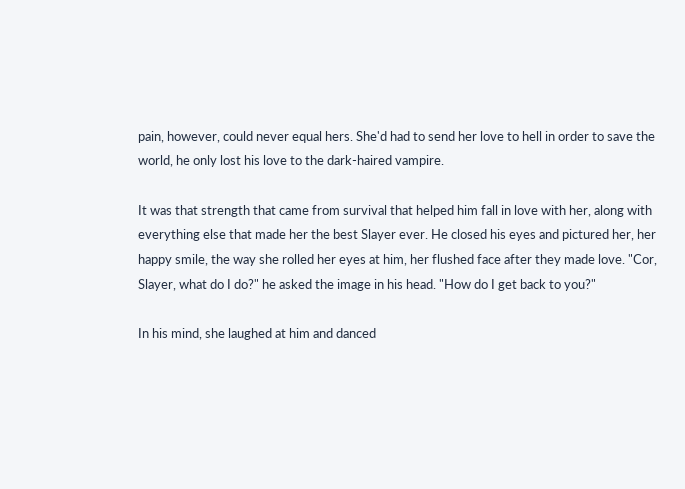pain, however, could never equal hers. She'd had to send her love to hell in order to save the world, he only lost his love to the dark-haired vampire.

It was that strength that came from survival that helped him fall in love with her, along with everything else that made her the best Slayer ever. He closed his eyes and pictured her, her happy smile, the way she rolled her eyes at him, her flushed face after they made love. "Cor, Slayer, what do I do?" he asked the image in his head. "How do I get back to you?"

In his mind, she laughed at him and danced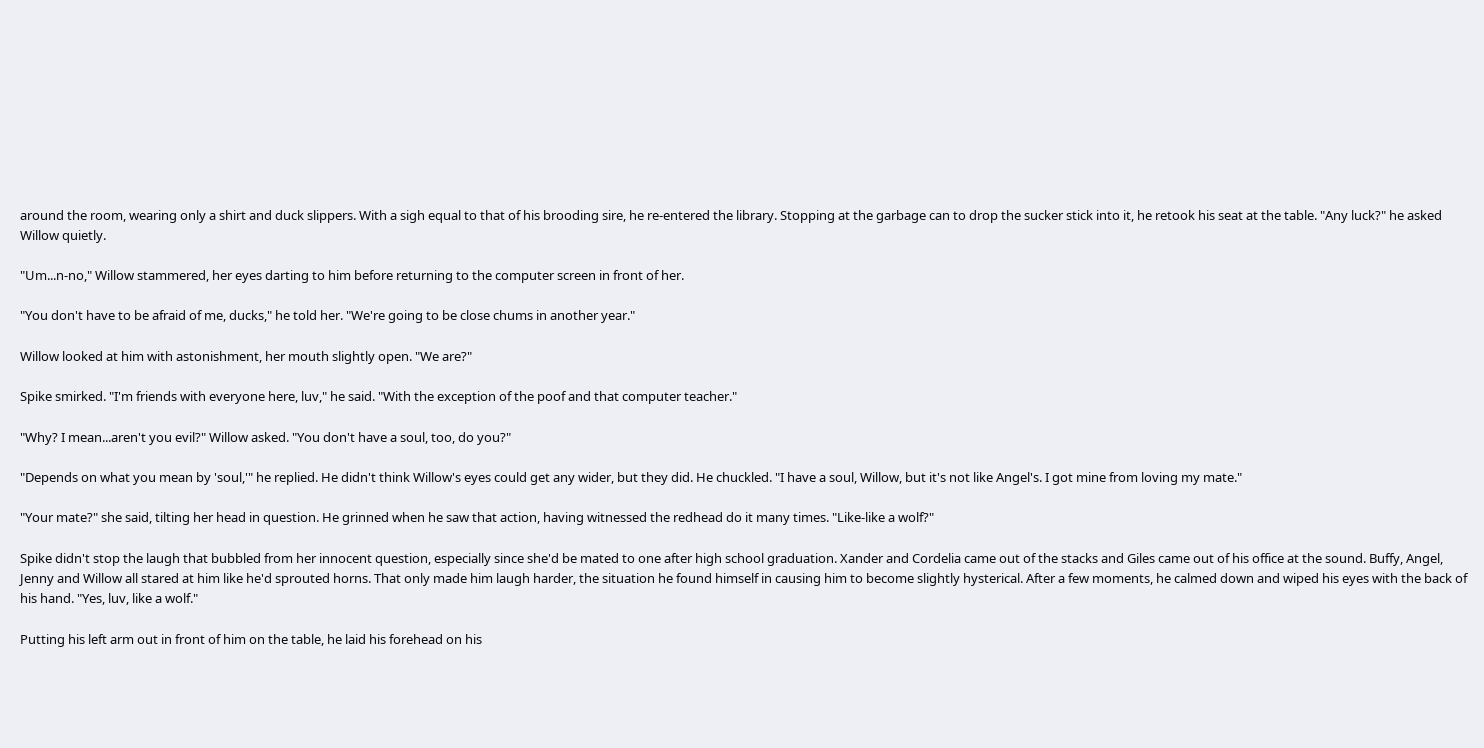around the room, wearing only a shirt and duck slippers. With a sigh equal to that of his brooding sire, he re-entered the library. Stopping at the garbage can to drop the sucker stick into it, he retook his seat at the table. "Any luck?" he asked Willow quietly.

"Um...n-no," Willow stammered, her eyes darting to him before returning to the computer screen in front of her.

"You don't have to be afraid of me, ducks," he told her. "We're going to be close chums in another year."

Willow looked at him with astonishment, her mouth slightly open. "We are?"

Spike smirked. "I'm friends with everyone here, luv," he said. "With the exception of the poof and that computer teacher."

"Why? I mean...aren't you evil?" Willow asked. "You don't have a soul, too, do you?"

"Depends on what you mean by 'soul,'" he replied. He didn't think Willow's eyes could get any wider, but they did. He chuckled. "I have a soul, Willow, but it's not like Angel's. I got mine from loving my mate."

"Your mate?" she said, tilting her head in question. He grinned when he saw that action, having witnessed the redhead do it many times. "Like-like a wolf?"

Spike didn't stop the laugh that bubbled from her innocent question, especially since she'd be mated to one after high school graduation. Xander and Cordelia came out of the stacks and Giles came out of his office at the sound. Buffy, Angel, Jenny and Willow all stared at him like he'd sprouted horns. That only made him laugh harder, the situation he found himself in causing him to become slightly hysterical. After a few moments, he calmed down and wiped his eyes with the back of his hand. "Yes, luv, like a wolf."

Putting his left arm out in front of him on the table, he laid his forehead on his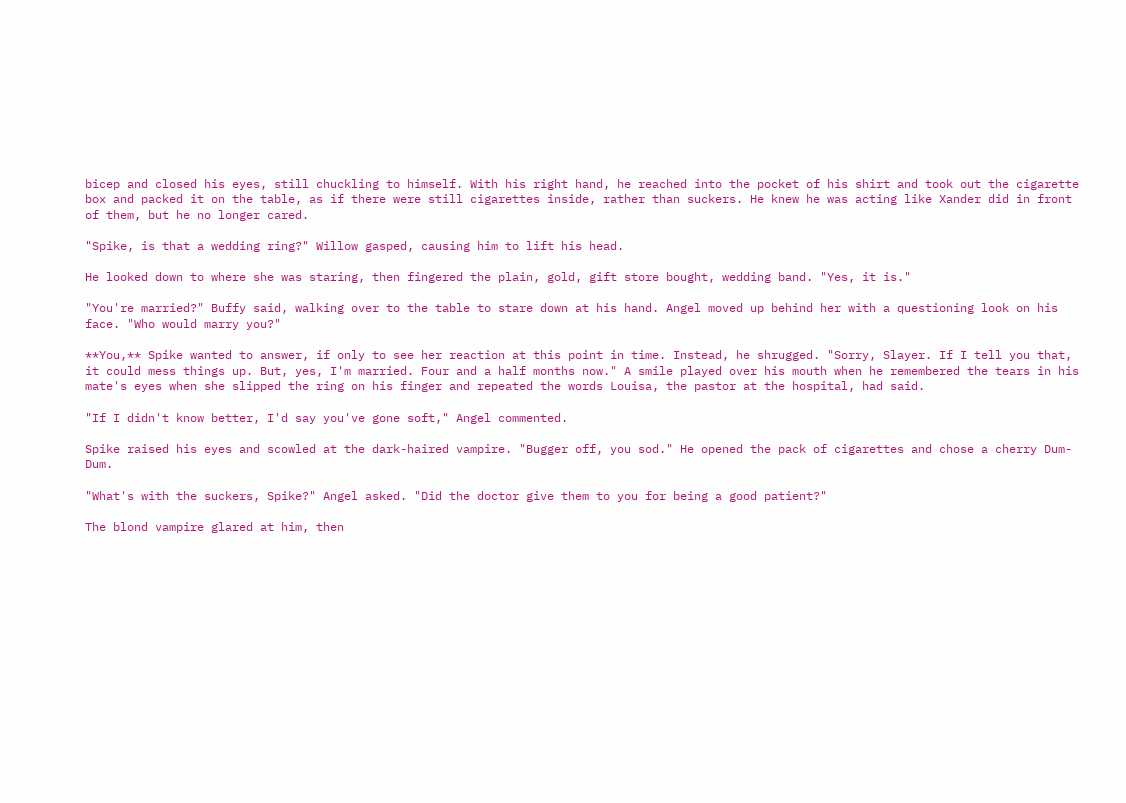bicep and closed his eyes, still chuckling to himself. With his right hand, he reached into the pocket of his shirt and took out the cigarette box and packed it on the table, as if there were still cigarettes inside, rather than suckers. He knew he was acting like Xander did in front of them, but he no longer cared.

"Spike, is that a wedding ring?" Willow gasped, causing him to lift his head.

He looked down to where she was staring, then fingered the plain, gold, gift store bought, wedding band. "Yes, it is."

"You're married?" Buffy said, walking over to the table to stare down at his hand. Angel moved up behind her with a questioning look on his face. "Who would marry you?"

**You,** Spike wanted to answer, if only to see her reaction at this point in time. Instead, he shrugged. "Sorry, Slayer. If I tell you that, it could mess things up. But, yes, I'm married. Four and a half months now." A smile played over his mouth when he remembered the tears in his mate's eyes when she slipped the ring on his finger and repeated the words Louisa, the pastor at the hospital, had said.

"If I didn't know better, I'd say you've gone soft," Angel commented.

Spike raised his eyes and scowled at the dark-haired vampire. "Bugger off, you sod." He opened the pack of cigarettes and chose a cherry Dum-Dum.

"What's with the suckers, Spike?" Angel asked. "Did the doctor give them to you for being a good patient?"

The blond vampire glared at him, then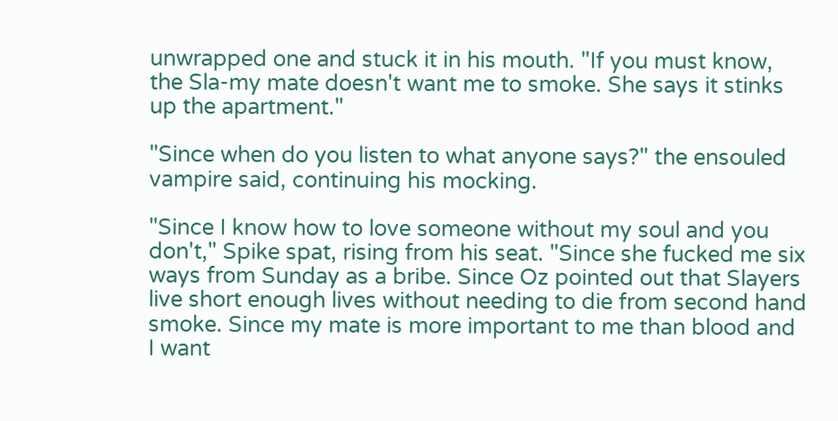unwrapped one and stuck it in his mouth. "If you must know, the Sla-my mate doesn't want me to smoke. She says it stinks up the apartment."

"Since when do you listen to what anyone says?" the ensouled vampire said, continuing his mocking.

"Since I know how to love someone without my soul and you don't," Spike spat, rising from his seat. "Since she fucked me six ways from Sunday as a bribe. Since Oz pointed out that Slayers live short enough lives without needing to die from second hand smoke. Since my mate is more important to me than blood and I want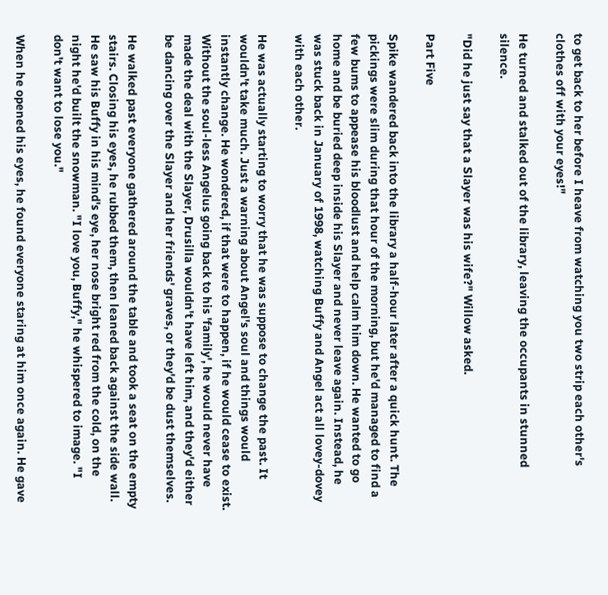to get back to her before I heave from watching you two strip each other's clothes off with your eyes!"

He turned and stalked out of the library, leaving the occupants in stunned silence.

"Did he just say that a Slayer was his wife?" Willow asked.

Part Five

Spike wandered back into the library a half-hour later after a quick hunt. The pickings were slim during that hour of the morning, but he'd managed to find a few bums to appease his bloodlust and help calm him down. He wanted to go home and be buried deep inside his Slayer and never leave again. Instead, he was stuck back in January of 1998, watching Buffy and Angel act all lovey-dovey with each other.

He was actually starting to worry that he was suppose to change the past. It wouldn't take much. Just a warning about Angel's soul and things would instantly change. He wondered, if that were to happen, if he would cease to exist. Without the soul-less Angelus going back to his 'family', he would never have made the deal with the Slayer, Drusilla wouldn't have left him, and they'd either be dancing over the Slayer and her friends' graves, or they'd be dust themselves.

He walked past everyone gathered around the table and took a seat on the empty stairs. Closing his eyes, he rubbed them, then leaned back against the side wall. He saw his Buffy in his mind's eye, her nose bright red from the cold, on the night he'd built the snowman. "I love you, Buffy," he whispered to image. "I don't want to lose you."

When he opened his eyes, he found everyone staring at him once again. He gave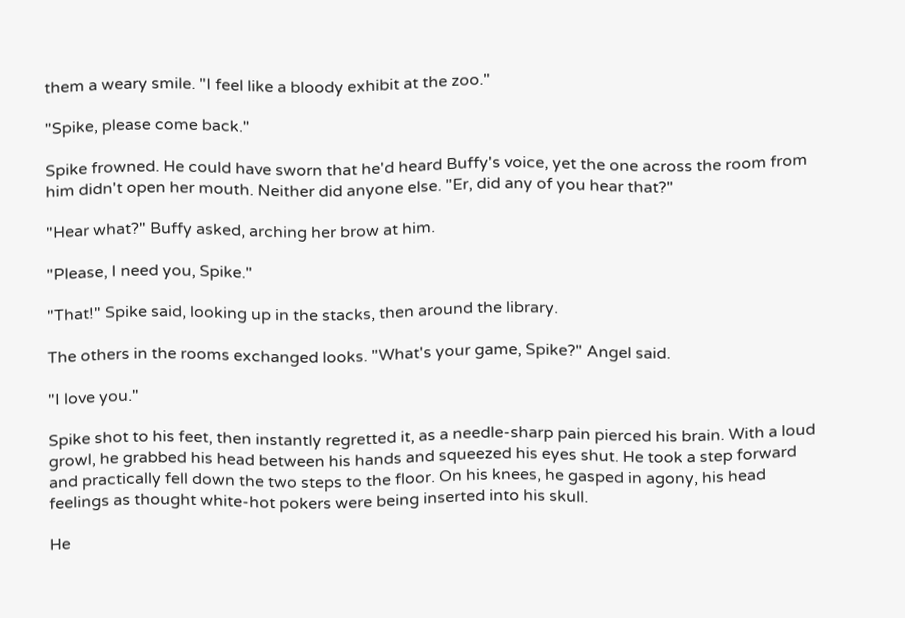them a weary smile. "I feel like a bloody exhibit at the zoo."

"Spike, please come back."

Spike frowned. He could have sworn that he'd heard Buffy's voice, yet the one across the room from him didn't open her mouth. Neither did anyone else. "Er, did any of you hear that?"

"Hear what?" Buffy asked, arching her brow at him.

"Please, I need you, Spike."

"That!" Spike said, looking up in the stacks, then around the library.

The others in the rooms exchanged looks. "What's your game, Spike?" Angel said.

"I love you."

Spike shot to his feet, then instantly regretted it, as a needle-sharp pain pierced his brain. With a loud growl, he grabbed his head between his hands and squeezed his eyes shut. He took a step forward and practically fell down the two steps to the floor. On his knees, he gasped in agony, his head feelings as thought white-hot pokers were being inserted into his skull.

He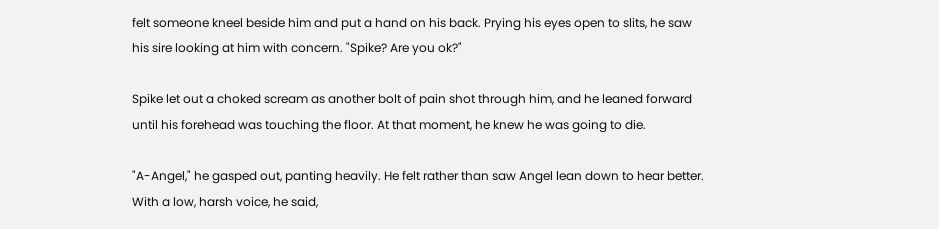felt someone kneel beside him and put a hand on his back. Prying his eyes open to slits, he saw his sire looking at him with concern. "Spike? Are you ok?"

Spike let out a choked scream as another bolt of pain shot through him, and he leaned forward until his forehead was touching the floor. At that moment, he knew he was going to die.

"A-Angel," he gasped out, panting heavily. He felt rather than saw Angel lean down to hear better. With a low, harsh voice, he said,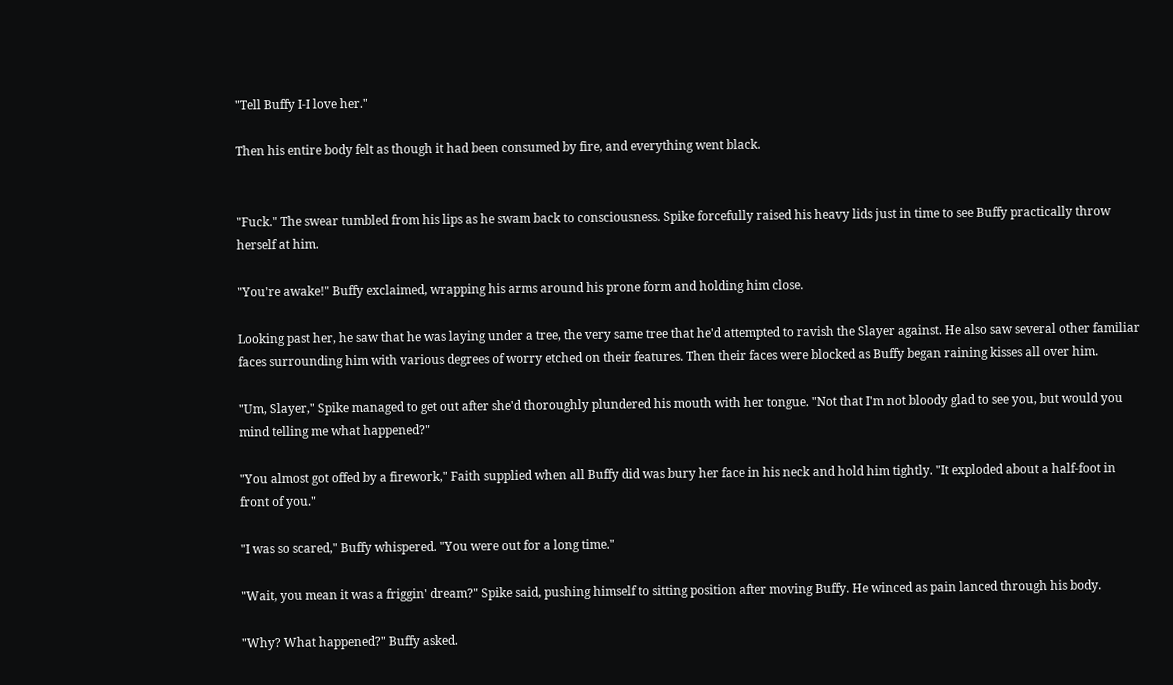"Tell Buffy I-I love her."

Then his entire body felt as though it had been consumed by fire, and everything went black.


"Fuck." The swear tumbled from his lips as he swam back to consciousness. Spike forcefully raised his heavy lids just in time to see Buffy practically throw herself at him.

"You're awake!" Buffy exclaimed, wrapping his arms around his prone form and holding him close.

Looking past her, he saw that he was laying under a tree, the very same tree that he'd attempted to ravish the Slayer against. He also saw several other familiar faces surrounding him with various degrees of worry etched on their features. Then their faces were blocked as Buffy began raining kisses all over him.

"Um, Slayer," Spike managed to get out after she'd thoroughly plundered his mouth with her tongue. "Not that I'm not bloody glad to see you, but would you mind telling me what happened?"

"You almost got offed by a firework," Faith supplied when all Buffy did was bury her face in his neck and hold him tightly. "It exploded about a half-foot in front of you."

"I was so scared," Buffy whispered. "You were out for a long time."

"Wait, you mean it was a friggin' dream?" Spike said, pushing himself to sitting position after moving Buffy. He winced as pain lanced through his body.

"Why? What happened?" Buffy asked.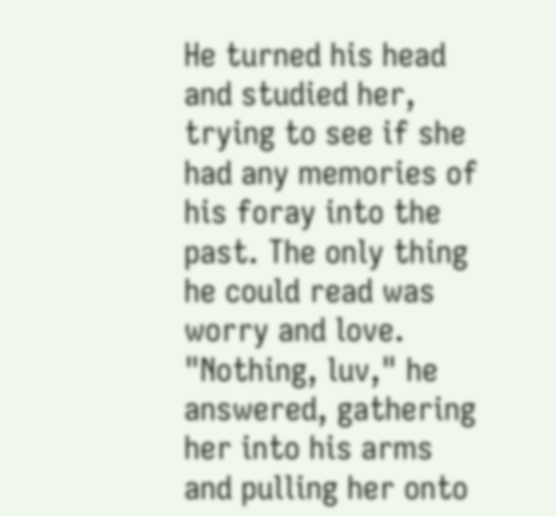He turned his head and studied her, trying to see if she had any memories of his foray into the past. The only thing he could read was worry and love. "Nothing, luv," he answered, gathering her into his arms and pulling her onto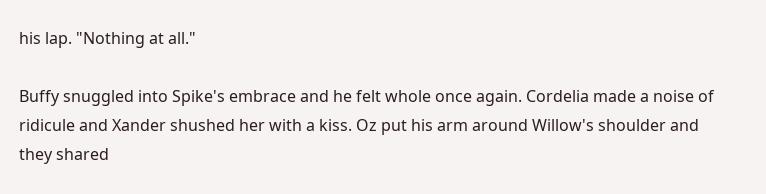his lap. "Nothing at all."

Buffy snuggled into Spike's embrace and he felt whole once again. Cordelia made a noise of ridicule and Xander shushed her with a kiss. Oz put his arm around Willow's shoulder and they shared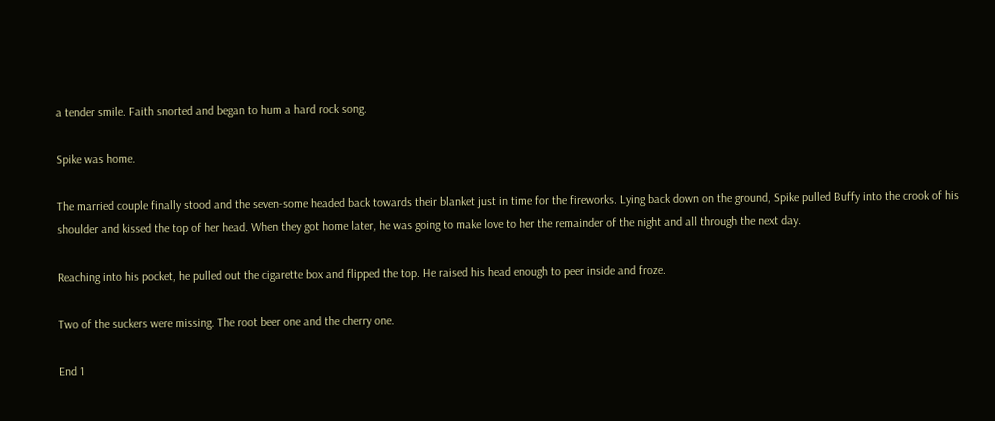a tender smile. Faith snorted and began to hum a hard rock song.

Spike was home.

The married couple finally stood and the seven-some headed back towards their blanket just in time for the fireworks. Lying back down on the ground, Spike pulled Buffy into the crook of his shoulder and kissed the top of her head. When they got home later, he was going to make love to her the remainder of the night and all through the next day.

Reaching into his pocket, he pulled out the cigarette box and flipped the top. He raised his head enough to peer inside and froze.

Two of the suckers were missing. The root beer one and the cherry one.

End 1